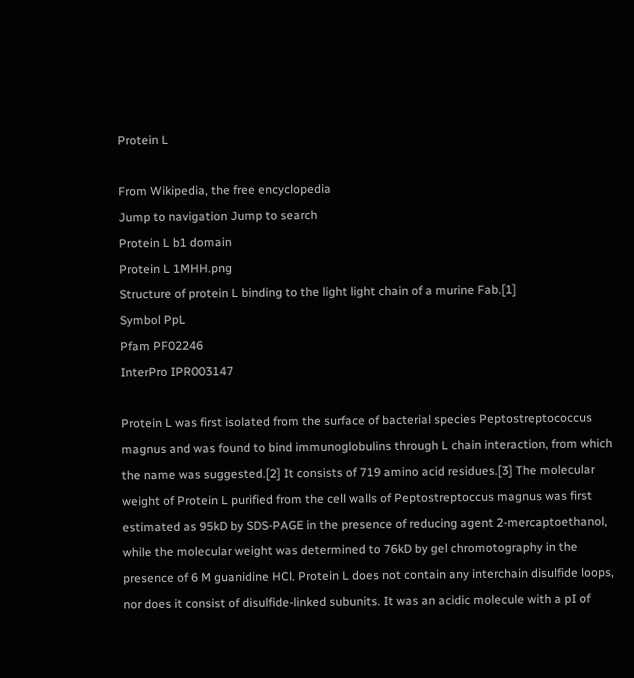Protein L

From Wikipedia, the free encyclopedia
Jump to navigation Jump to search
Protein L b1 domain
Protein L 1MHH.png
Structure of protein L binding to the light light chain of a murine Fab.[1]
Symbol PpL
Pfam PF02246
InterPro IPR003147

Protein L was first isolated from the surface of bacterial species Peptostreptococcus magnus and was found to bind immunoglobulins through L chain interaction, from which the name was suggested.[2] It consists of 719 amino acid residues.[3] The molecular weight of Protein L purified from the cell walls of Peptostreptoccus magnus was first estimated as 95kD by SDS-PAGE in the presence of reducing agent 2-mercaptoethanol, while the molecular weight was determined to 76kD by gel chromotography in the presence of 6 M guanidine HCl. Protein L does not contain any interchain disulfide loops, nor does it consist of disulfide-linked subunits. It was an acidic molecule with a pI of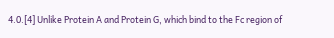4.0.[4] Unlike Protein A and Protein G, which bind to the Fc region of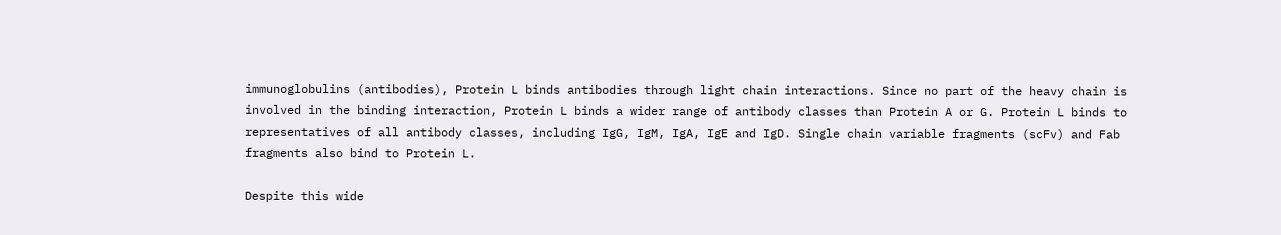immunoglobulins (antibodies), Protein L binds antibodies through light chain interactions. Since no part of the heavy chain is involved in the binding interaction, Protein L binds a wider range of antibody classes than Protein A or G. Protein L binds to representatives of all antibody classes, including IgG, IgM, IgA, IgE and IgD. Single chain variable fragments (scFv) and Fab fragments also bind to Protein L.

Despite this wide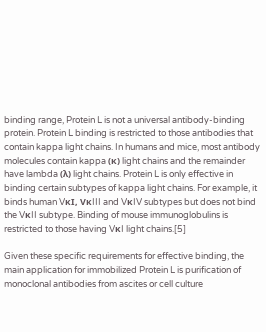binding range, Protein L is not a universal antibody-binding protein. Protein L binding is restricted to those antibodies that contain kappa light chains. In humans and mice, most antibody molecules contain kappa (κ) light chains and the remainder have lambda (λ) light chains. Protein L is only effective in binding certain subtypes of kappa light chains. For example, it binds human VκI, VκIII and VκIV subtypes but does not bind the VκII subtype. Binding of mouse immunoglobulins is restricted to those having VκI light chains.[5]

Given these specific requirements for effective binding, the main application for immobilized Protein L is purification of monoclonal antibodies from ascites or cell culture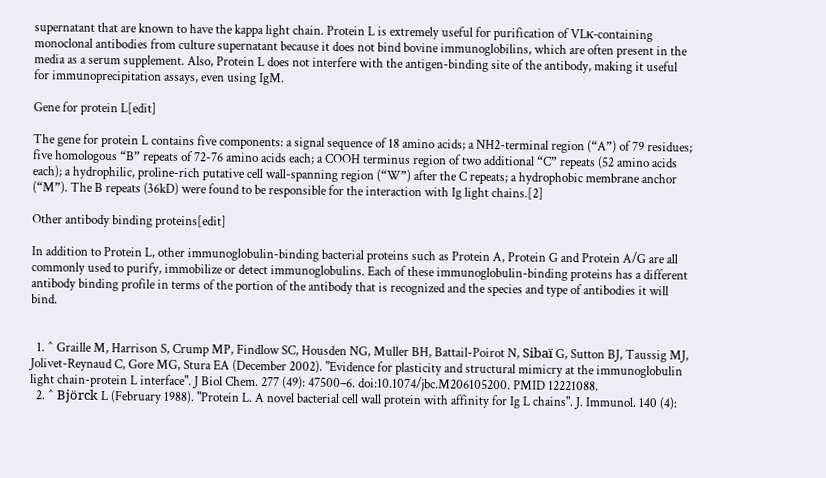supernatant that are known to have the kappa light chain. Protein L is extremely useful for purification of VLκ-containing monoclonal antibodies from culture supernatant because it does not bind bovine immunoglobilins, which are often present in the media as a serum supplement. Also, Protein L does not interfere with the antigen-binding site of the antibody, making it useful for immunoprecipitation assays, even using IgM.

Gene for protein L[edit]

The gene for protein L contains five components: a signal sequence of 18 amino acids; a NH2-terminal region (“A”) of 79 residues; five homologous “B” repeats of 72-76 amino acids each; a COOH terminus region of two additional “C” repeats (52 amino acids each); a hydrophilic, proline-rich putative cell wall-spanning region (“W”) after the C repeats; a hydrophobic membrane anchor (“M”). The B repeats (36kD) were found to be responsible for the interaction with Ig light chains.[2]

Other antibody binding proteins[edit]

In addition to Protein L, other immunoglobulin-binding bacterial proteins such as Protein A, Protein G and Protein A/G are all commonly used to purify, immobilize or detect immunoglobulins. Each of these immunoglobulin-binding proteins has a different antibody binding profile in terms of the portion of the antibody that is recognized and the species and type of antibodies it will bind.


  1. ^ Graille M, Harrison S, Crump MP, Findlow SC, Housden NG, Muller BH, Battail-Poirot N, Sibaï G, Sutton BJ, Taussig MJ, Jolivet-Reynaud C, Gore MG, Stura EA (December 2002). "Evidence for plasticity and structural mimicry at the immunoglobulin light chain-protein L interface". J Biol Chem. 277 (49): 47500–6. doi:10.1074/jbc.M206105200. PMID 12221088.
  2. ^ Björck L (February 1988). "Protein L. A novel bacterial cell wall protein with affinity for Ig L chains". J. Immunol. 140 (4):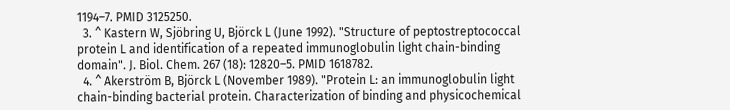1194–7. PMID 3125250.
  3. ^ Kastern W, Sjöbring U, Björck L (June 1992). "Structure of peptostreptococcal protein L and identification of a repeated immunoglobulin light chain-binding domain". J. Biol. Chem. 267 (18): 12820–5. PMID 1618782.
  4. ^ Akerström B, Björck L (November 1989). "Protein L: an immunoglobulin light chain-binding bacterial protein. Characterization of binding and physicochemical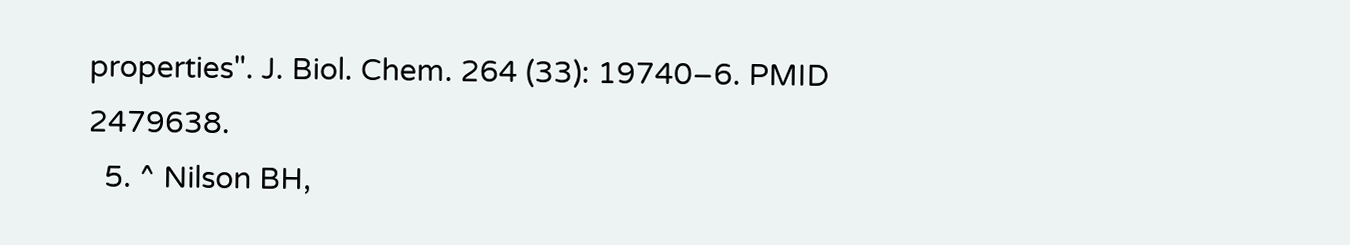properties". J. Biol. Chem. 264 (33): 19740–6. PMID 2479638.
  5. ^ Nilson BH,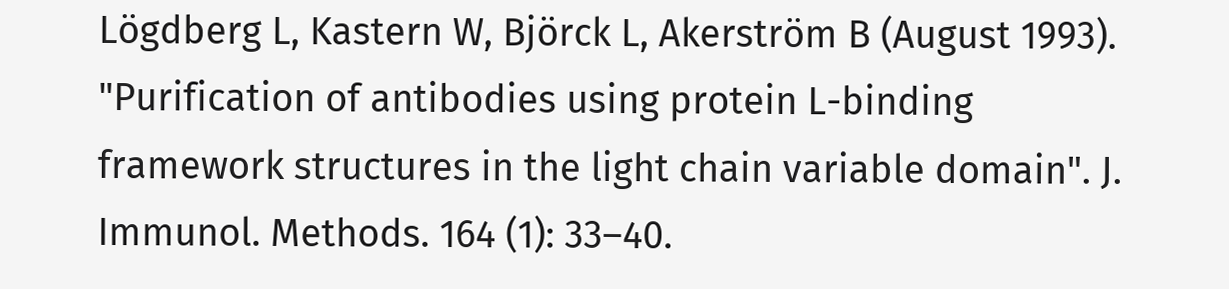Lögdberg L, Kastern W, Björck L, Akerström B (August 1993). "Purification of antibodies using protein L-binding framework structures in the light chain variable domain". J. Immunol. Methods. 164 (1): 33–40.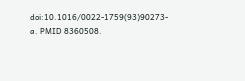doi:10.1016/0022-1759(93)90273-a. PMID 8360508.